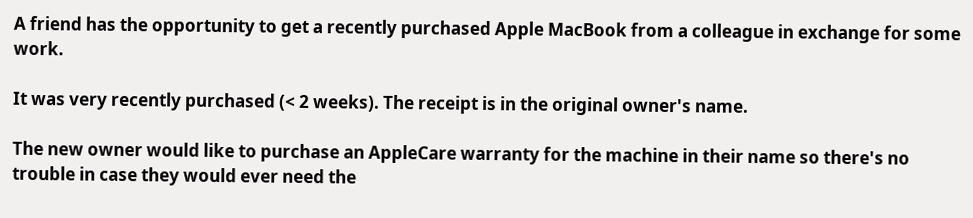A friend has the opportunity to get a recently purchased Apple MacBook from a colleague in exchange for some work.

It was very recently purchased (< 2 weeks). The receipt is in the original owner's name.

The new owner would like to purchase an AppleCare warranty for the machine in their name so there's no trouble in case they would ever need the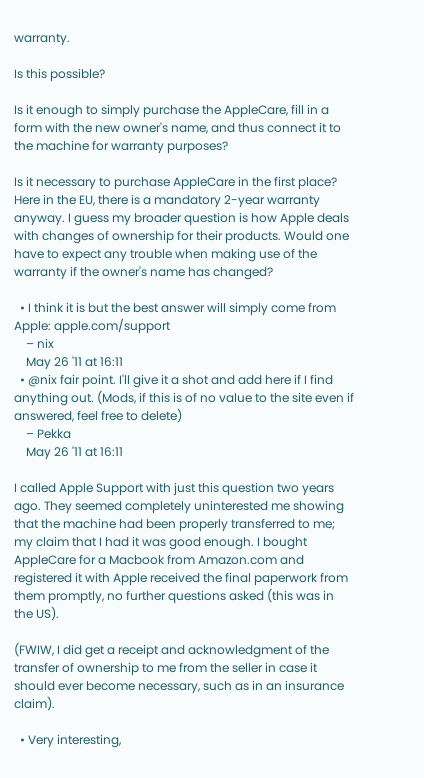warranty.

Is this possible?

Is it enough to simply purchase the AppleCare, fill in a form with the new owner's name, and thus connect it to the machine for warranty purposes?

Is it necessary to purchase AppleCare in the first place? Here in the EU, there is a mandatory 2-year warranty anyway. I guess my broader question is how Apple deals with changes of ownership for their products. Would one have to expect any trouble when making use of the warranty if the owner's name has changed?

  • I think it is but the best answer will simply come from Apple: apple.com/support
    – nix
    May 26 '11 at 16:11
  • @nix fair point. I'll give it a shot and add here if I find anything out. (Mods, if this is of no value to the site even if answered, feel free to delete)
    – Pekka
    May 26 '11 at 16:11

I called Apple Support with just this question two years ago. They seemed completely uninterested me showing that the machine had been properly transferred to me; my claim that I had it was good enough. I bought AppleCare for a Macbook from Amazon.com and registered it with Apple received the final paperwork from them promptly, no further questions asked (this was in the US).

(FWIW, I did get a receipt and acknowledgment of the transfer of ownership to me from the seller in case it should ever become necessary, such as in an insurance claim).

  • Very interesting,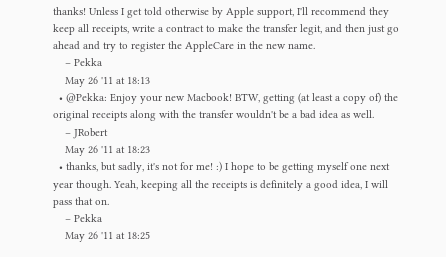thanks! Unless I get told otherwise by Apple support, I'll recommend they keep all receipts, write a contract to make the transfer legit, and then just go ahead and try to register the AppleCare in the new name.
    – Pekka
    May 26 '11 at 18:13
  • @Pekka: Enjoy your new Macbook! BTW, getting (at least a copy of) the original receipts along with the transfer wouldn't be a bad idea as well.
    – JRobert
    May 26 '11 at 18:23
  • thanks, but sadly, it's not for me! :) I hope to be getting myself one next year though. Yeah, keeping all the receipts is definitely a good idea, I will pass that on.
    – Pekka
    May 26 '11 at 18:25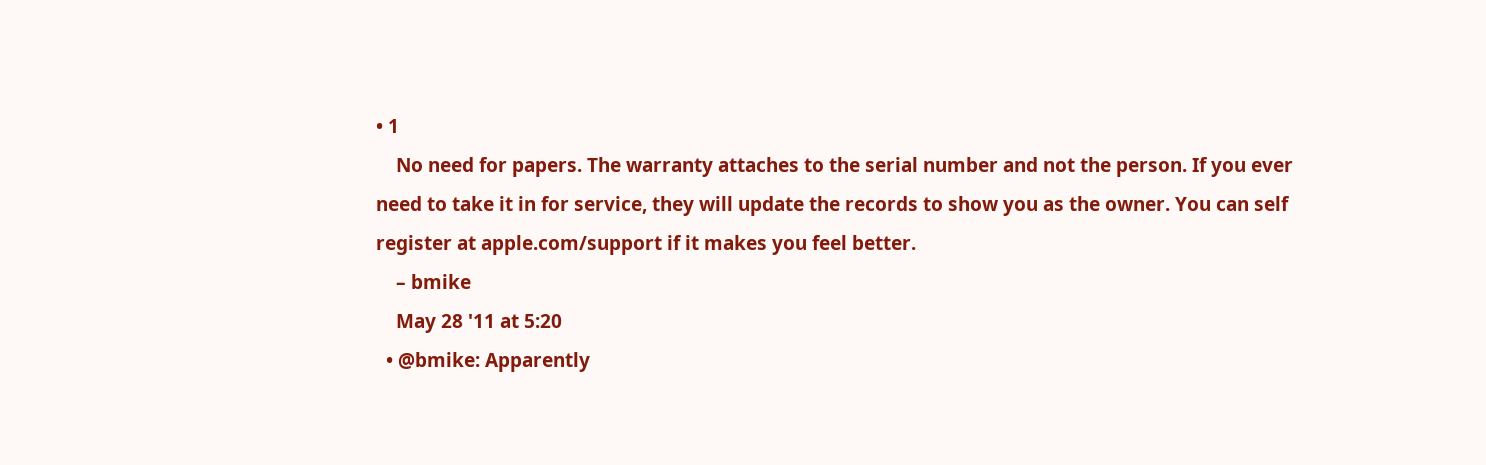• 1
    No need for papers. The warranty attaches to the serial number and not the person. If you ever need to take it in for service, they will update the records to show you as the owner. You can self register at apple.com/support if it makes you feel better.
    – bmike
    May 28 '11 at 5:20
  • @bmike: Apparently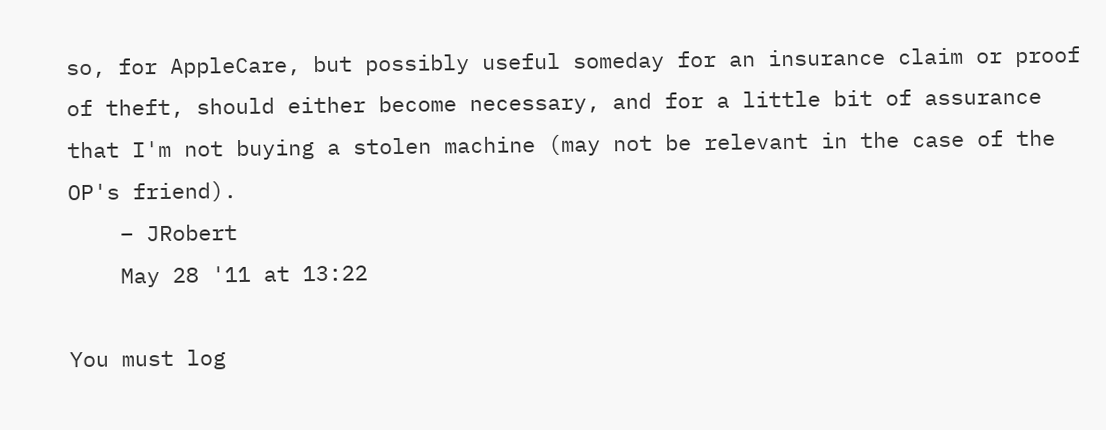so, for AppleCare, but possibly useful someday for an insurance claim or proof of theft, should either become necessary, and for a little bit of assurance that I'm not buying a stolen machine (may not be relevant in the case of the OP's friend).
    – JRobert
    May 28 '11 at 13:22

You must log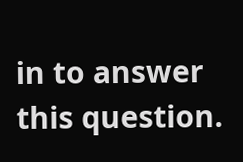in to answer this question.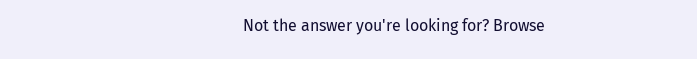Not the answer you're looking for? Browse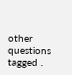other questions tagged .